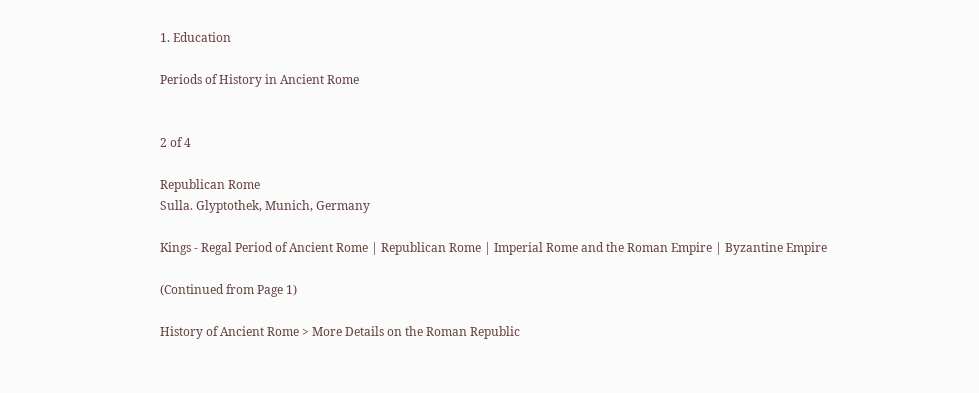1. Education

Periods of History in Ancient Rome


2 of 4

Republican Rome
Sulla. Glyptothek, Munich, Germany

Kings - Regal Period of Ancient Rome | Republican Rome | Imperial Rome and the Roman Empire | Byzantine Empire

(Continued from Page 1)

History of Ancient Rome > More Details on the Roman Republic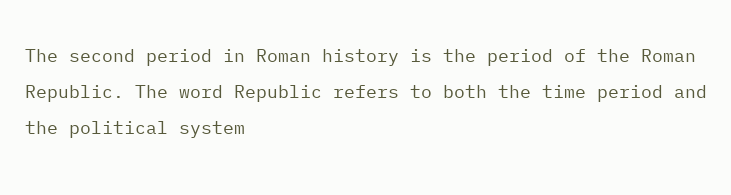The second period in Roman history is the period of the Roman Republic. The word Republic refers to both the time period and the political system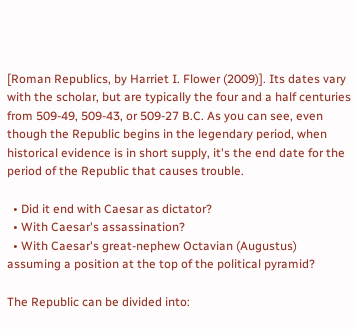[Roman Republics, by Harriet I. Flower (2009)]. Its dates vary with the scholar, but are typically the four and a half centuries from 509-49, 509-43, or 509-27 B.C. As you can see, even though the Republic begins in the legendary period, when historical evidence is in short supply, it's the end date for the period of the Republic that causes trouble.

  • Did it end with Caesar as dictator?
  • With Caesar's assassination?
  • With Caesar's great-nephew Octavian (Augustus) assuming a position at the top of the political pyramid?

The Republic can be divided into: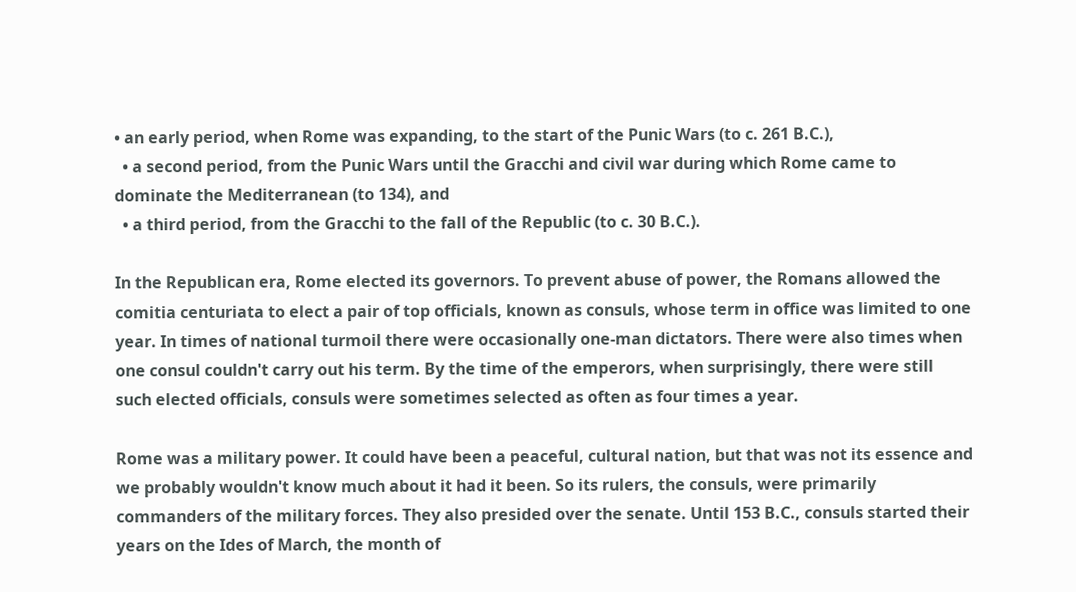• an early period, when Rome was expanding, to the start of the Punic Wars (to c. 261 B.C.),
  • a second period, from the Punic Wars until the Gracchi and civil war during which Rome came to dominate the Mediterranean (to 134), and
  • a third period, from the Gracchi to the fall of the Republic (to c. 30 B.C.).

In the Republican era, Rome elected its governors. To prevent abuse of power, the Romans allowed the comitia centuriata to elect a pair of top officials, known as consuls, whose term in office was limited to one year. In times of national turmoil there were occasionally one-man dictators. There were also times when one consul couldn't carry out his term. By the time of the emperors, when surprisingly, there were still such elected officials, consuls were sometimes selected as often as four times a year.

Rome was a military power. It could have been a peaceful, cultural nation, but that was not its essence and we probably wouldn't know much about it had it been. So its rulers, the consuls, were primarily commanders of the military forces. They also presided over the senate. Until 153 B.C., consuls started their years on the Ides of March, the month of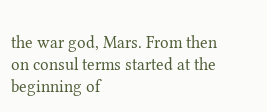the war god, Mars. From then on consul terms started at the beginning of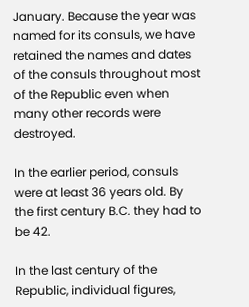January. Because the year was named for its consuls, we have retained the names and dates of the consuls throughout most of the Republic even when many other records were destroyed.

In the earlier period, consuls were at least 36 years old. By the first century B.C. they had to be 42.

In the last century of the Republic, individual figures,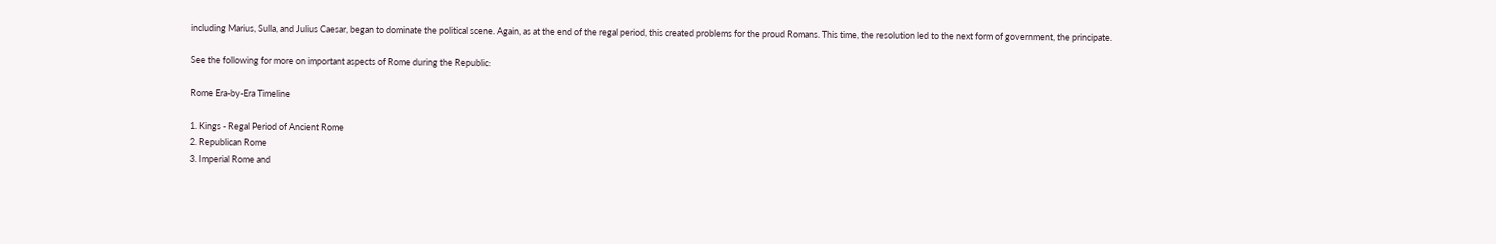including Marius, Sulla, and Julius Caesar, began to dominate the political scene. Again, as at the end of the regal period, this created problems for the proud Romans. This time, the resolution led to the next form of government, the principate.

See the following for more on important aspects of Rome during the Republic:

Rome Era-by-Era Timeline

1. Kings - Regal Period of Ancient Rome
2. Republican Rome
3. Imperial Rome and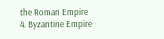the Roman Empire
4. Byzantine Empire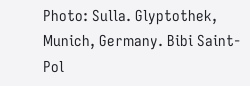Photo: Sulla. Glyptothek, Munich, Germany. Bibi Saint-Pol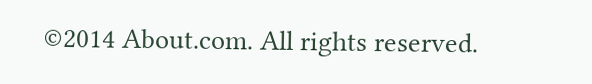©2014 About.com. All rights reserved.